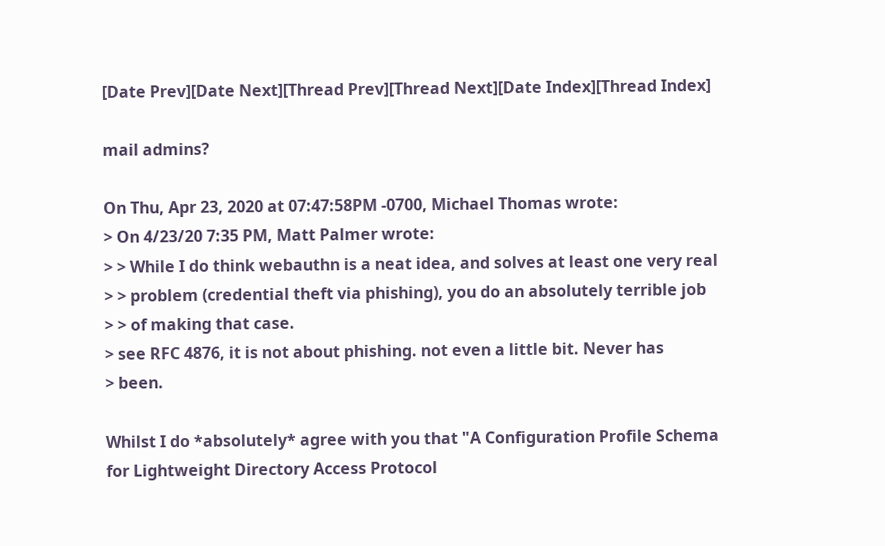[Date Prev][Date Next][Thread Prev][Thread Next][Date Index][Thread Index]

mail admins?

On Thu, Apr 23, 2020 at 07:47:58PM -0700, Michael Thomas wrote:
> On 4/23/20 7:35 PM, Matt Palmer wrote:
> > While I do think webauthn is a neat idea, and solves at least one very real
> > problem (credential theft via phishing), you do an absolutely terrible job
> > of making that case.
> see RFC 4876, it is not about phishing. not even a little bit. Never has
> been.

Whilst I do *absolutely* agree with you that "A Configuration Profile Schema
for Lightweight Directory Access Protocol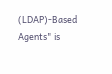(LDAP)-Based Agents" is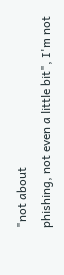"not about
phishing, not even a little bit", I'm not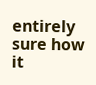entirely sure how it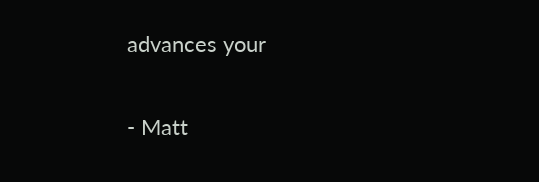advances your

- Matt